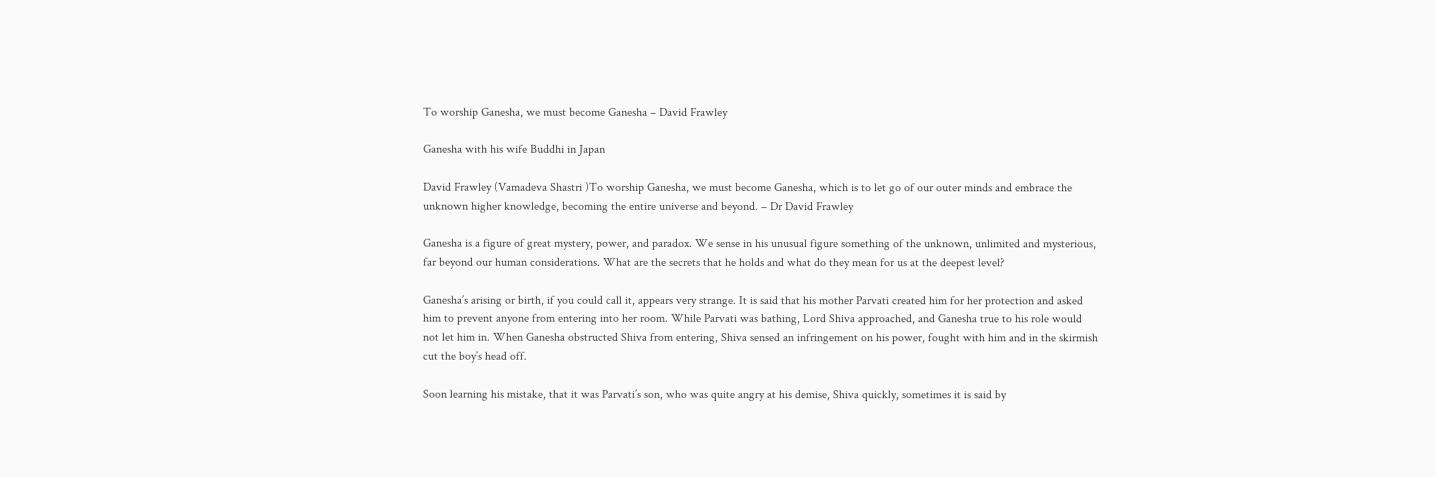To worship Ganesha, we must become Ganesha – David Frawley

Ganesha with his wife Buddhi in Japan

David Frawley (Vamadeva Shastri )To worship Ganesha, we must become Ganesha, which is to let go of our outer minds and embrace the unknown higher knowledge, becoming the entire universe and beyond. – Dr David Frawley

Ganesha is a figure of great mystery, power, and paradox. We sense in his unusual figure something of the unknown, unlimited and mysterious, far beyond our human considerations. What are the secrets that he holds and what do they mean for us at the deepest level?

Ganesha’s arising or birth, if you could call it, appears very strange. It is said that his mother Parvati created him for her protection and asked him to prevent anyone from entering into her room. While Parvati was bathing, Lord Shiva approached, and Ganesha true to his role would not let him in. When Ganesha obstructed Shiva from entering, Shiva sensed an infringement on his power, fought with him and in the skirmish cut the boy’s head off.

Soon learning his mistake, that it was Parvati’s son, who was quite angry at his demise, Shiva quickly, sometimes it is said by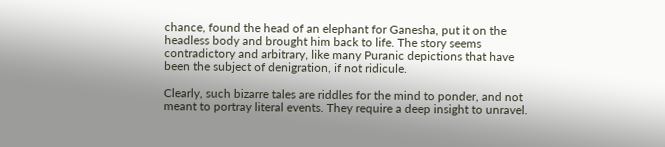chance, found the head of an elephant for Ganesha, put it on the headless body and brought him back to life. The story seems contradictory and arbitrary, like many Puranic depictions that have been the subject of denigration, if not ridicule.

Clearly, such bizarre tales are riddles for the mind to ponder, and not meant to portray literal events. They require a deep insight to unravel.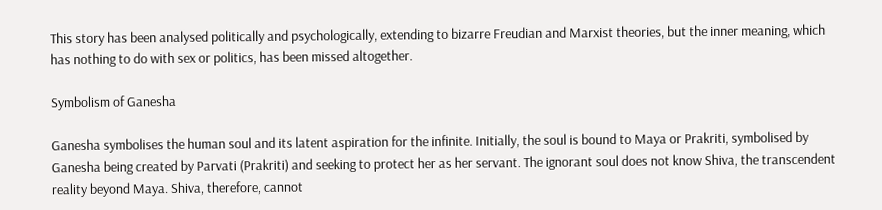This story has been analysed politically and psychologically, extending to bizarre Freudian and Marxist theories, but the inner meaning, which has nothing to do with sex or politics, has been missed altogether.

Symbolism of Ganesha

Ganesha symbolises the human soul and its latent aspiration for the infinite. Initially, the soul is bound to Maya or Prakriti, symbolised by Ganesha being created by Parvati (Prakriti) and seeking to protect her as her servant. The ignorant soul does not know Shiva, the transcendent reality beyond Maya. Shiva, therefore, cannot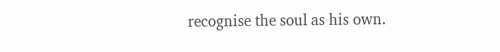recognise the soul as his own.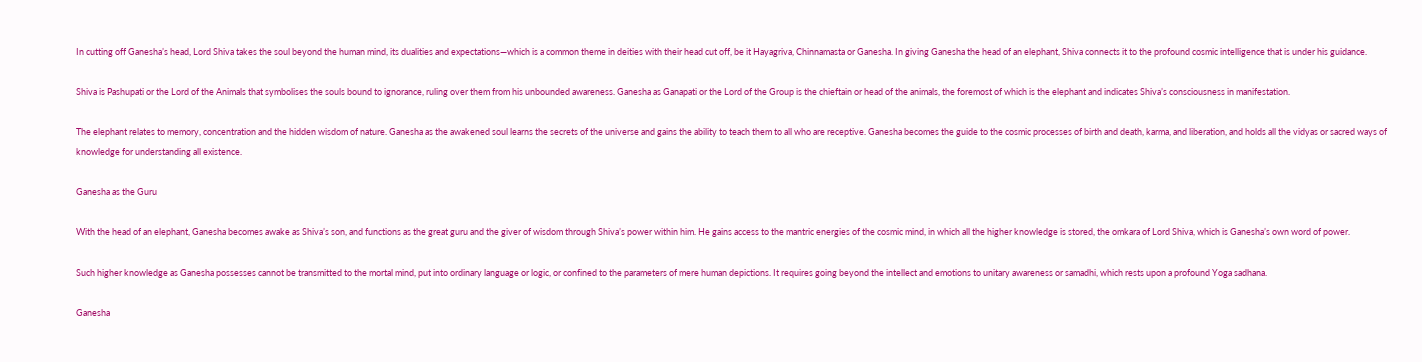In cutting off Ganesha’s head, Lord Shiva takes the soul beyond the human mind, its dualities and expectations—which is a common theme in deities with their head cut off, be it Hayagriva, Chinnamasta or Ganesha. In giving Ganesha the head of an elephant, Shiva connects it to the profound cosmic intelligence that is under his guidance.

Shiva is Pashupati or the Lord of the Animals that symbolises the souls bound to ignorance, ruling over them from his unbounded awareness. Ganesha as Ganapati or the Lord of the Group is the chieftain or head of the animals, the foremost of which is the elephant and indicates Shiva’s consciousness in manifestation.

The elephant relates to memory, concentration and the hidden wisdom of nature. Ganesha as the awakened soul learns the secrets of the universe and gains the ability to teach them to all who are receptive. Ganesha becomes the guide to the cosmic processes of birth and death, karma, and liberation, and holds all the vidyas or sacred ways of knowledge for understanding all existence.

Ganesha as the Guru

With the head of an elephant, Ganesha becomes awake as Shiva’s son, and functions as the great guru and the giver of wisdom through Shiva’s power within him. He gains access to the mantric energies of the cosmic mind, in which all the higher knowledge is stored, the omkara of Lord Shiva, which is Ganesha’s own word of power.

Such higher knowledge as Ganesha possesses cannot be transmitted to the mortal mind, put into ordinary language or logic, or confined to the parameters of mere human depictions. It requires going beyond the intellect and emotions to unitary awareness or samadhi, which rests upon a profound Yoga sadhana.

Ganesha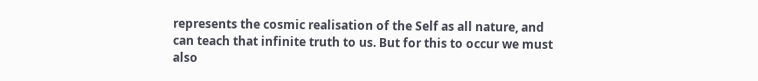represents the cosmic realisation of the Self as all nature, and can teach that infinite truth to us. But for this to occur we must also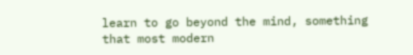learn to go beyond the mind, something that most modern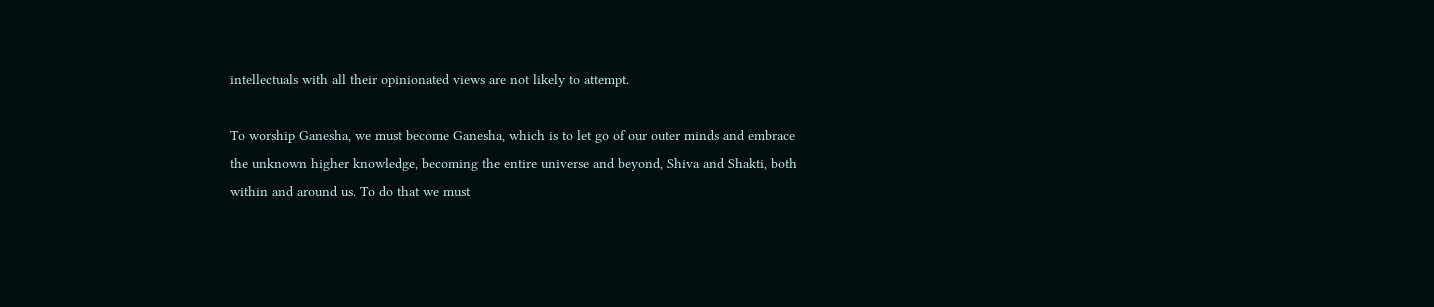intellectuals with all their opinionated views are not likely to attempt.

To worship Ganesha, we must become Ganesha, which is to let go of our outer minds and embrace the unknown higher knowledge, becoming the entire universe and beyond, Shiva and Shakti, both within and around us. To do that we must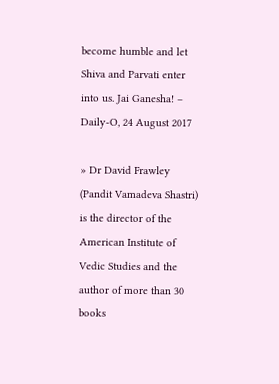become humble and let Shiva and Parvati enter into us. Jai Ganesha! – Daily-O, 24 August 2017

» Dr David Frawley (Pandit Vamadeva Shastri) is the director of the American Institute of Vedic Studies and the author of more than 30 books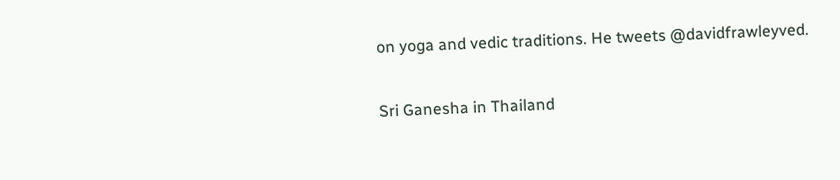on yoga and vedic traditions. He tweets @davidfrawleyved.

Sri Ganesha in Thailand